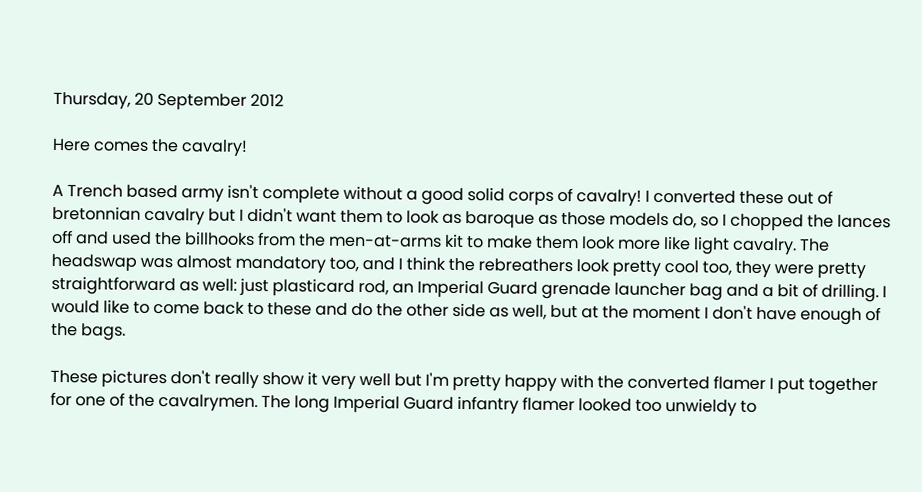Thursday, 20 September 2012

Here comes the cavalry!

A Trench based army isn't complete without a good solid corps of cavalry! I converted these out of bretonnian cavalry but I didn't want them to look as baroque as those models do, so I chopped the lances off and used the billhooks from the men-at-arms kit to make them look more like light cavalry. The headswap was almost mandatory too, and I think the rebreathers look pretty cool too, they were pretty straightforward as well: just plasticard rod, an Imperial Guard grenade launcher bag and a bit of drilling. I would like to come back to these and do the other side as well, but at the moment I don't have enough of the bags.

These pictures don't really show it very well but I'm pretty happy with the converted flamer I put together for one of the cavalrymen. The long Imperial Guard infantry flamer looked too unwieldy to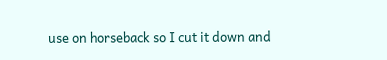use on horseback so I cut it down and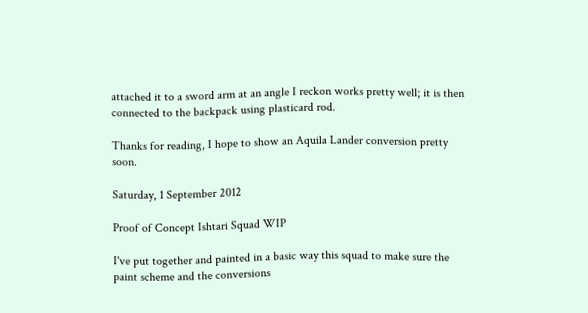attached it to a sword arm at an angle I reckon works pretty well; it is then connected to the backpack using plasticard rod.

Thanks for reading, I hope to show an Aquila Lander conversion pretty soon.

Saturday, 1 September 2012

Proof of Concept Ishtari Squad WIP

I've put together and painted in a basic way this squad to make sure the paint scheme and the conversions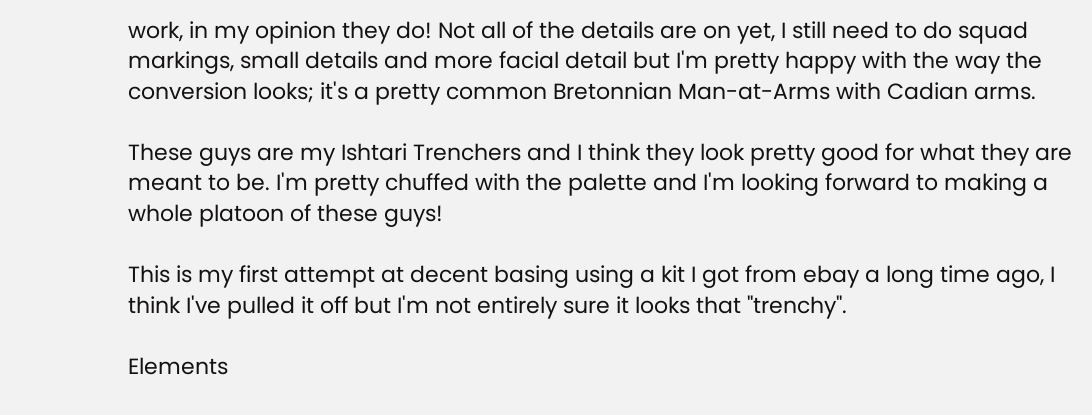work, in my opinion they do! Not all of the details are on yet, I still need to do squad markings, small details and more facial detail but I'm pretty happy with the way the conversion looks; it's a pretty common Bretonnian Man-at-Arms with Cadian arms.

These guys are my Ishtari Trenchers and I think they look pretty good for what they are meant to be. I'm pretty chuffed with the palette and I'm looking forward to making a whole platoon of these guys!

This is my first attempt at decent basing using a kit I got from ebay a long time ago, I think I've pulled it off but I'm not entirely sure it looks that "trenchy".

Elements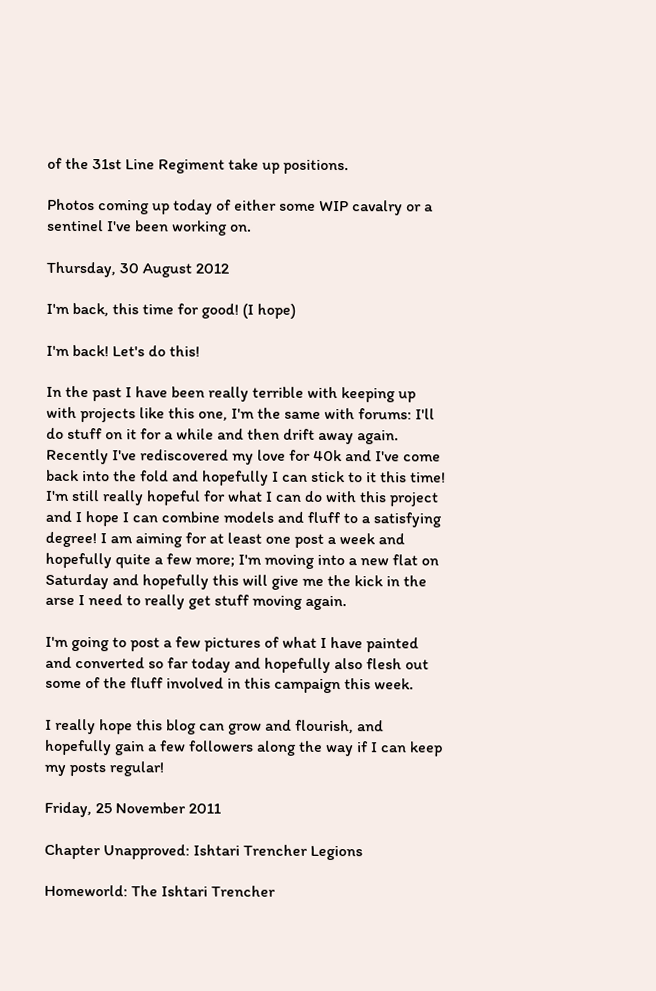of the 31st Line Regiment take up positions.

Photos coming up today of either some WIP cavalry or a sentinel I've been working on.

Thursday, 30 August 2012

I'm back, this time for good! (I hope)

I'm back! Let's do this!

In the past I have been really terrible with keeping up with projects like this one, I'm the same with forums: I'll do stuff on it for a while and then drift away again. Recently I've rediscovered my love for 40k and I've come back into the fold and hopefully I can stick to it this time! I'm still really hopeful for what I can do with this project and I hope I can combine models and fluff to a satisfying degree! I am aiming for at least one post a week and hopefully quite a few more; I'm moving into a new flat on Saturday and hopefully this will give me the kick in the arse I need to really get stuff moving again.

I'm going to post a few pictures of what I have painted and converted so far today and hopefully also flesh out some of the fluff involved in this campaign this week.

I really hope this blog can grow and flourish, and hopefully gain a few followers along the way if I can keep my posts regular!

Friday, 25 November 2011

Chapter Unapproved: Ishtari Trencher Legions

Homeworld: The Ishtari Trencher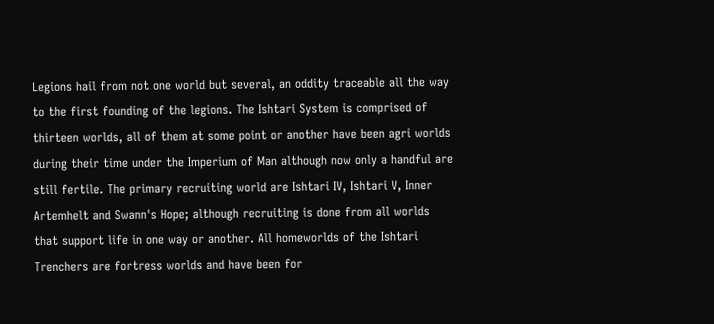Legions hail from not one world but several, an oddity traceable all the way to the first founding of the legions. The Ishtari System is comprised of thirteen worlds, all of them at some point or another have been agri worlds during their time under the Imperium of Man although now only a handful are still fertile. The primary recruiting world are Ishtari IV, Ishtari V, Inner Artemhelt and Swann's Hope; although recruiting is done from all worlds that support life in one way or another. All homeworlds of the Ishtari Trenchers are fortress worlds and have been for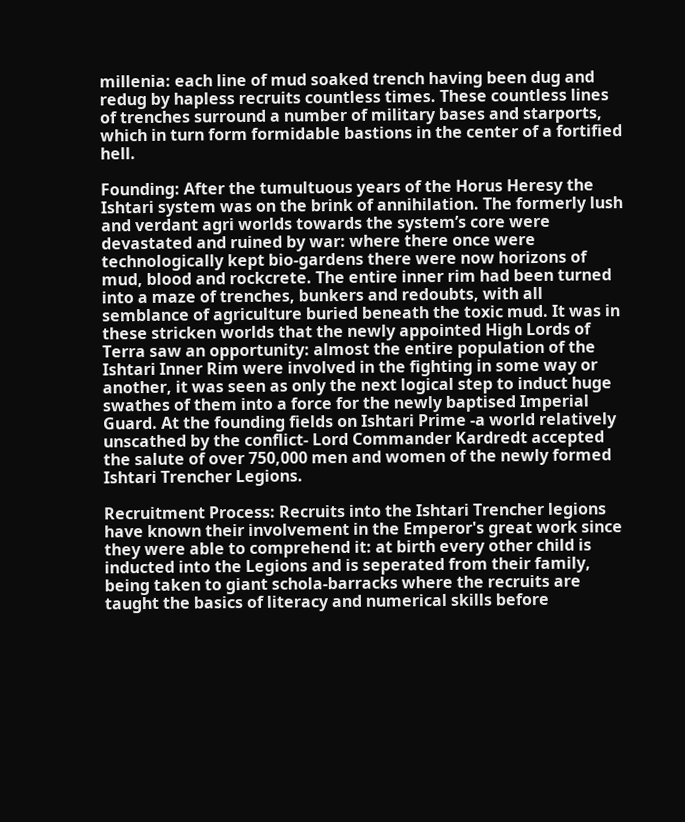millenia: each line of mud soaked trench having been dug and redug by hapless recruits countless times. These countless lines of trenches surround a number of military bases and starports, which in turn form formidable bastions in the center of a fortified hell.

Founding: After the tumultuous years of the Horus Heresy the Ishtari system was on the brink of annihilation. The formerly lush and verdant agri worlds towards the system’s core were devastated and ruined by war: where there once were technologically kept bio-gardens there were now horizons of mud, blood and rockcrete. The entire inner rim had been turned into a maze of trenches, bunkers and redoubts, with all semblance of agriculture buried beneath the toxic mud. It was in these stricken worlds that the newly appointed High Lords of Terra saw an opportunity: almost the entire population of the Ishtari Inner Rim were involved in the fighting in some way or another, it was seen as only the next logical step to induct huge swathes of them into a force for the newly baptised Imperial Guard. At the founding fields on Ishtari Prime -a world relatively unscathed by the conflict- Lord Commander Kardredt accepted the salute of over 750,000 men and women of the newly formed Ishtari Trencher Legions.

Recruitment Process: Recruits into the Ishtari Trencher legions have known their involvement in the Emperor's great work since they were able to comprehend it: at birth every other child is inducted into the Legions and is seperated from their family, being taken to giant schola-barracks where the recruits are taught the basics of literacy and numerical skills before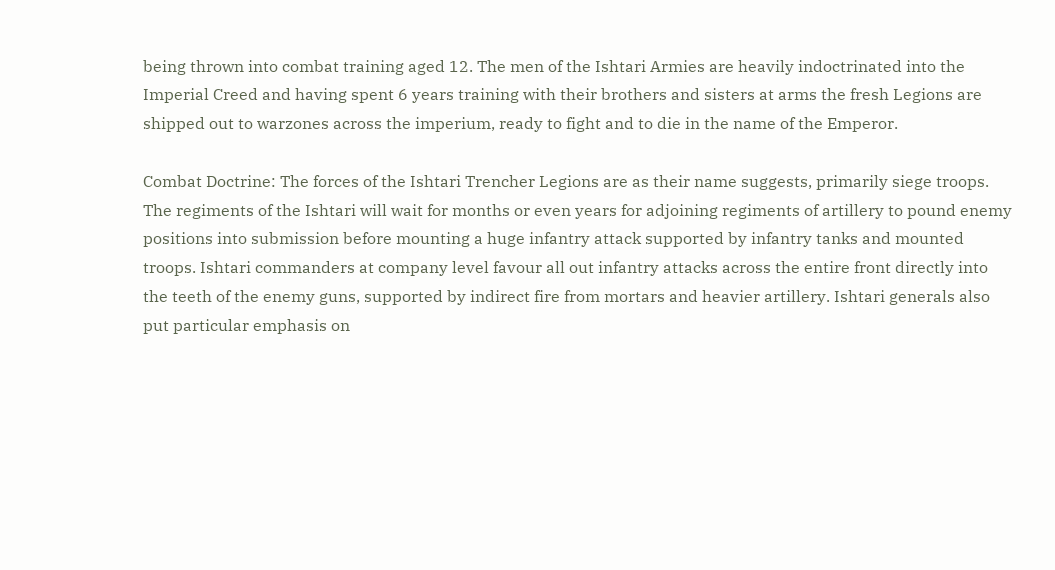being thrown into combat training aged 12. The men of the Ishtari Armies are heavily indoctrinated into the Imperial Creed and having spent 6 years training with their brothers and sisters at arms the fresh Legions are shipped out to warzones across the imperium, ready to fight and to die in the name of the Emperor.

Combat Doctrine: The forces of the Ishtari Trencher Legions are as their name suggests, primarily siege troops. The regiments of the Ishtari will wait for months or even years for adjoining regiments of artillery to pound enemy positions into submission before mounting a huge infantry attack supported by infantry tanks and mounted troops. Ishtari commanders at company level favour all out infantry attacks across the entire front directly into the teeth of the enemy guns, supported by indirect fire from mortars and heavier artillery. Ishtari generals also put particular emphasis on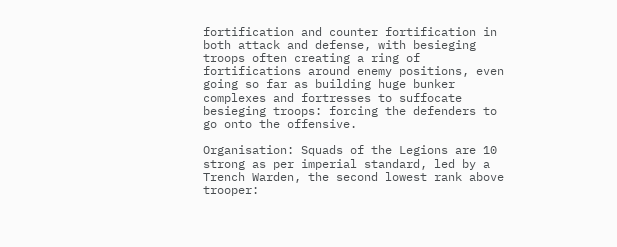fortification and counter fortification in both attack and defense, with besieging troops often creating a ring of fortifications around enemy positions, even going so far as building huge bunker complexes and fortresses to suffocate besieging troops: forcing the defenders to go onto the offensive.

Organisation: Squads of the Legions are 10 strong as per imperial standard, led by a Trench Warden, the second lowest rank above trooper: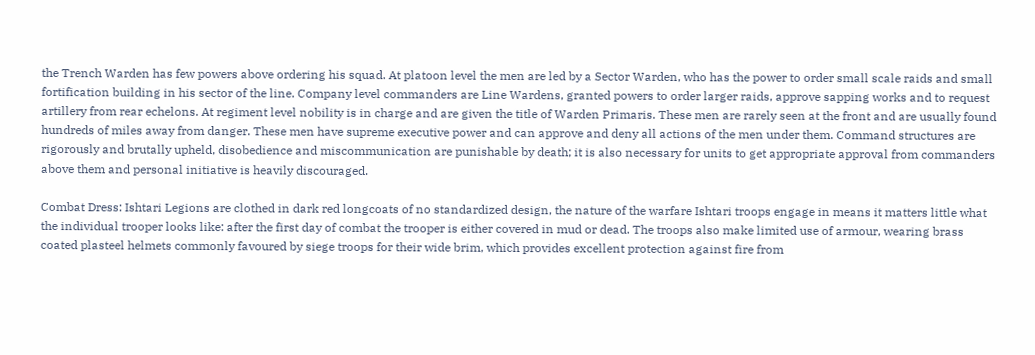the Trench Warden has few powers above ordering his squad. At platoon level the men are led by a Sector Warden, who has the power to order small scale raids and small fortification building in his sector of the line. Company level commanders are Line Wardens, granted powers to order larger raids, approve sapping works and to request artillery from rear echelons. At regiment level nobility is in charge and are given the title of Warden Primaris. These men are rarely seen at the front and are usually found hundreds of miles away from danger. These men have supreme executive power and can approve and deny all actions of the men under them. Command structures are rigorously and brutally upheld, disobedience and miscommunication are punishable by death; it is also necessary for units to get appropriate approval from commanders above them and personal initiative is heavily discouraged.

Combat Dress: Ishtari Legions are clothed in dark red longcoats of no standardized design, the nature of the warfare Ishtari troops engage in means it matters little what the individual trooper looks like: after the first day of combat the trooper is either covered in mud or dead. The troops also make limited use of armour, wearing brass coated plasteel helmets commonly favoured by siege troops for their wide brim, which provides excellent protection against fire from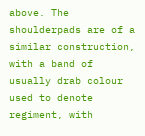above. The shoulderpads are of a similar construction, with a band of usually drab colour used to denote regiment, with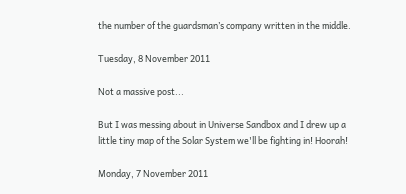the number of the guardsman’s company written in the middle.

Tuesday, 8 November 2011

Not a massive post...

But I was messing about in Universe Sandbox and I drew up a little tiny map of the Solar System we'll be fighting in! Hoorah!

Monday, 7 November 2011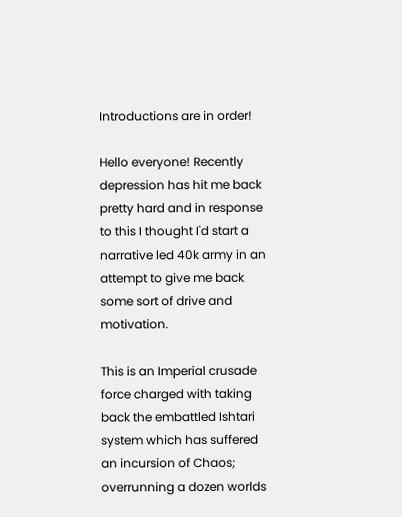Introductions are in order!

Hello everyone! Recently depression has hit me back pretty hard and in response to this I thought I'd start a narrative led 40k army in an attempt to give me back some sort of drive and motivation.

This is an Imperial crusade force charged with taking back the embattled Ishtari system which has suffered an incursion of Chaos; overrunning a dozen worlds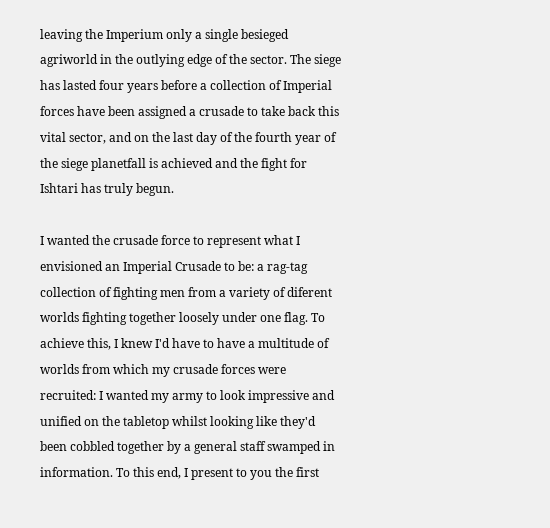leaving the Imperium only a single besieged agriworld in the outlying edge of the sector. The siege has lasted four years before a collection of Imperial forces have been assigned a crusade to take back this vital sector, and on the last day of the fourth year of the siege planetfall is achieved and the fight for Ishtari has truly begun.

I wanted the crusade force to represent what I envisioned an Imperial Crusade to be: a rag-tag collection of fighting men from a variety of diferent worlds fighting together loosely under one flag. To achieve this, I knew I'd have to have a multitude of worlds from which my crusade forces were recruited: I wanted my army to look impressive and unified on the tabletop whilst looking like they'd been cobbled together by a general staff swamped in information. To this end, I present to you the first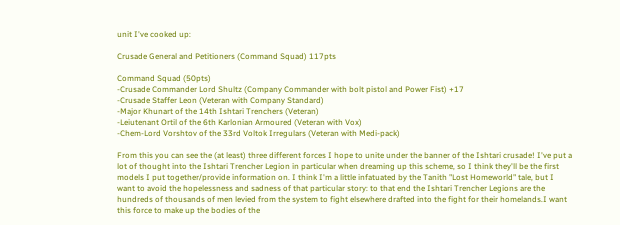unit I've cooked up:

Crusade General and Petitioners (Command Squad) 117pts

Command Squad (50pts)
-Crusade Commander Lord Shultz (Company Commander with bolt pistol and Power Fist) +17
-Crusade Staffer Leon (Veteran with Company Standard)
-Major Khunart of the 14th Ishtari Trenchers (Veteran)
-Leiutenant Ortil of the 6th Karlonian Armoured (Veteran with Vox)
-Chem-Lord Vorshtov of the 33rd Voltok Irregulars (Veteran with Medi-pack)

From this you can see the (at least) three different forces I hope to unite under the banner of the Ishtari crusade! I've put a lot of thought into the Ishtari Trencher Legion in particular when dreaming up this scheme, so I think they'll be the first models I put together/provide information on. I think I'm a little infatuated by the Tanith "Lost Homeworld" tale, but I want to avoid the hopelessness and sadness of that particular story: to that end the Ishtari Trencher Legions are the hundreds of thousands of men levied from the system to fight elsewhere drafted into the fight for their homelands.I want this force to make up the bodies of the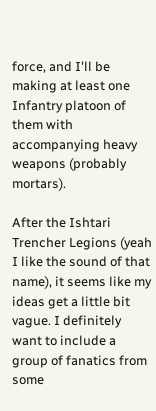force, and I'll be making at least one Infantry platoon of them with accompanying heavy weapons (probably mortars).

After the Ishtari Trencher Legions (yeah I like the sound of that name), it seems like my ideas get a little bit vague. I definitely want to include a group of fanatics from some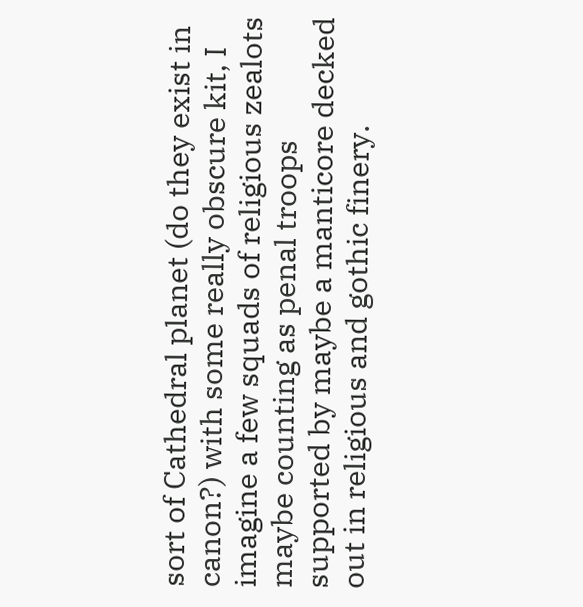sort of Cathedral planet (do they exist in canon?) with some really obscure kit, I imagine a few squads of religious zealots maybe counting as penal troops supported by maybe a manticore decked out in religious and gothic finery.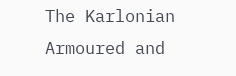The Karlonian Armoured and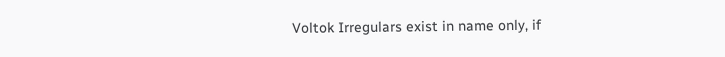Voltok Irregulars exist in name only, if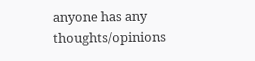anyone has any thoughts/opinions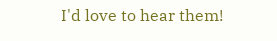I'd love to hear them!